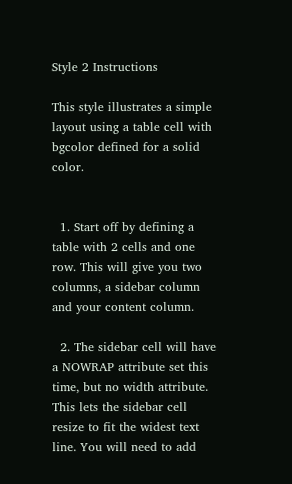Style 2 Instructions

This style illustrates a simple layout using a table cell with bgcolor defined for a solid color.


  1. Start off by defining a table with 2 cells and one row. This will give you two columns, a sidebar column and your content column.

  2. The sidebar cell will have a NOWRAP attribute set this time, but no width attribute. This lets the sidebar cell resize to fit the widest text line. You will need to add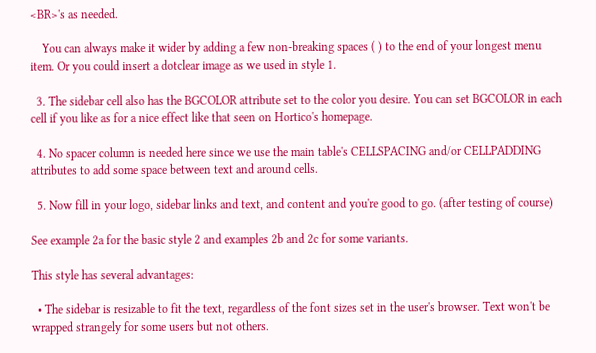<BR>'s as needed.

    You can always make it wider by adding a few non-breaking spaces ( ) to the end of your longest menu item. Or you could insert a dotclear image as we used in style 1.

  3. The sidebar cell also has the BGCOLOR attribute set to the color you desire. You can set BGCOLOR in each cell if you like as for a nice effect like that seen on Hortico's homepage.

  4. No spacer column is needed here since we use the main table's CELLSPACING and/or CELLPADDING attributes to add some space between text and around cells.

  5. Now fill in your logo, sidebar links and text, and content and you're good to go. (after testing of course)

See example 2a for the basic style 2 and examples 2b and 2c for some variants.

This style has several advantages:

  • The sidebar is resizable to fit the text, regardless of the font sizes set in the user's browser. Text won't be wrapped strangely for some users but not others.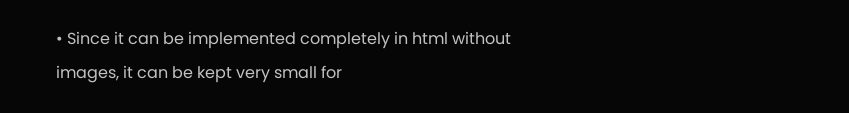• Since it can be implemented completely in html without images, it can be kept very small for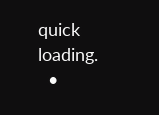quick loading.
  •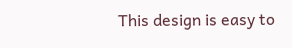This design is easy to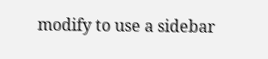modify to use a sidebar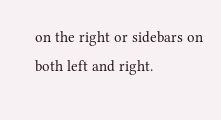on the right or sidebars on both left and right.